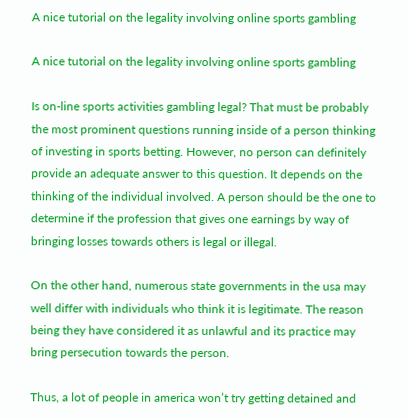A nice tutorial on the legality involving online sports gambling

A nice tutorial on the legality involving online sports gambling

Is on-line sports activities gambling legal? That must be probably the most prominent questions running inside of a person thinking of investing in sports betting. However, no person can definitely provide an adequate answer to this question. It depends on the thinking of the individual involved. A person should be the one to determine if the profession that gives one earnings by way of bringing losses towards others is legal or illegal.

On the other hand, numerous state governments in the usa may well differ with individuals who think it is legitimate. The reason being they have considered it as unlawful and its practice may bring persecution towards the person.

Thus, a lot of people in america won’t try getting detained and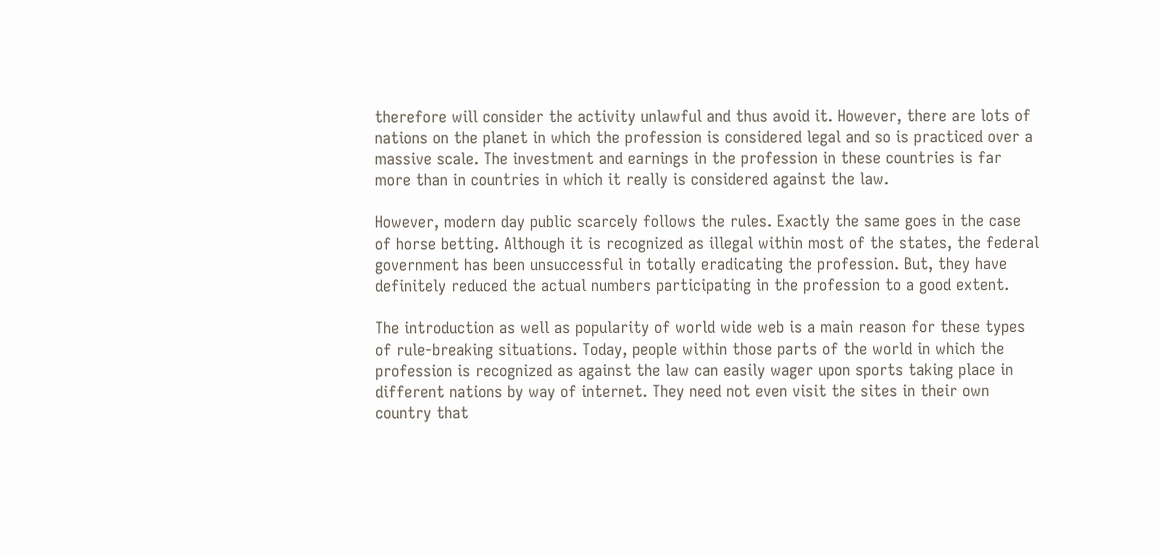therefore will consider the activity unlawful and thus avoid it. However, there are lots of nations on the planet in which the profession is considered legal and so is practiced over a massive scale. The investment and earnings in the profession in these countries is far more than in countries in which it really is considered against the law.

However, modern day public scarcely follows the rules. Exactly the same goes in the case of horse betting. Although it is recognized as illegal within most of the states, the federal government has been unsuccessful in totally eradicating the profession. But, they have definitely reduced the actual numbers participating in the profession to a good extent.

The introduction as well as popularity of world wide web is a main reason for these types of rule-breaking situations. Today, people within those parts of the world in which the profession is recognized as against the law can easily wager upon sports taking place in different nations by way of internet. They need not even visit the sites in their own country that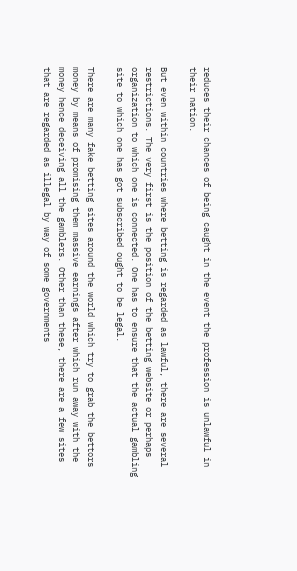reduces their chances of being caught in the event the profession is unlawful in their nation.

But even within countries where betting is regarded as lawful, there are several restrictions. The very first is the position of the betting website or perhaps organization to which one is connected. One has to ensure that the actual gambling site to which one has got subscribed ought to be legal.

There are many fake betting sites around the world which try to grab the bettors money by means of promising them massive earnings after which run away with the money hence deceiving all the gamblers. Other than these, there are a few sites that are regarded as illegal by way of some governments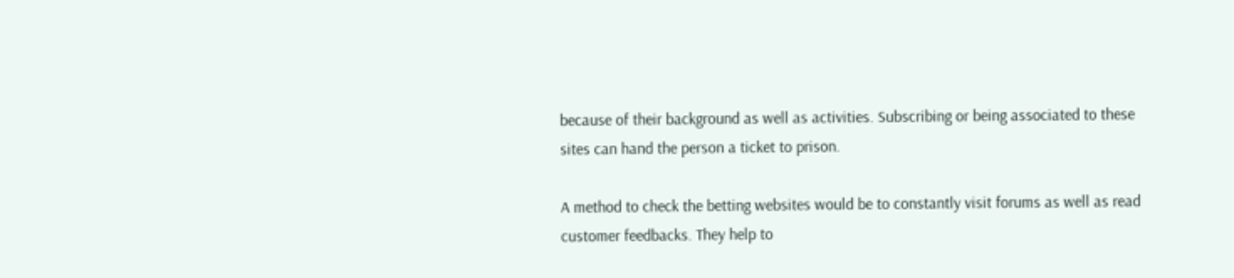because of their background as well as activities. Subscribing or being associated to these sites can hand the person a ticket to prison.

A method to check the betting websites would be to constantly visit forums as well as read customer feedbacks. They help to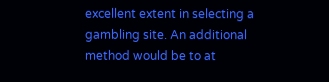excellent extent in selecting a gambling site. An additional method would be to at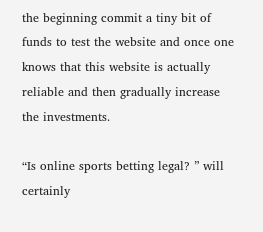the beginning commit a tiny bit of funds to test the website and once one knows that this website is actually reliable and then gradually increase the investments.

“Is online sports betting legal? ” will certainly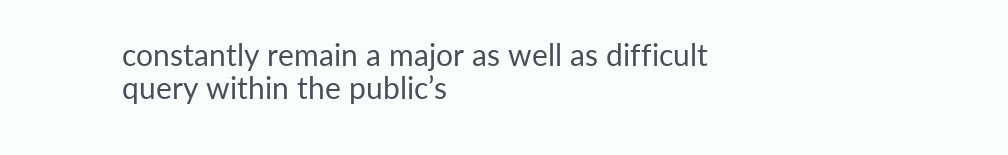constantly remain a major as well as difficult query within the public’s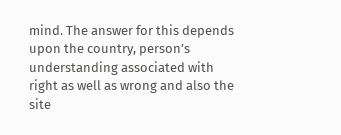mind. The answer for this depends upon the country, person’s understanding associated with right as well as wrong and also the site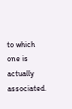to which one is actually associated.